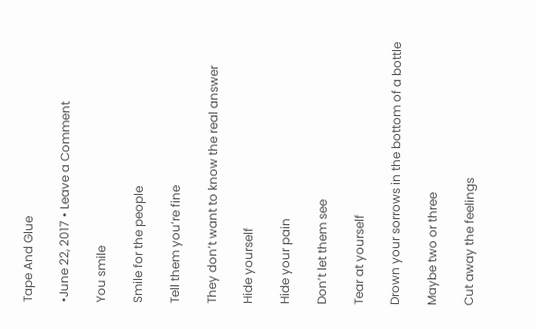Tape And Glue

•June 22, 2017 • Leave a Comment

You smile

Smile for the people

Tell them you’re fine

They don’t want to know the real answer

Hide yourself

Hide your pain

Don’t let them see

Tear at yourself

Drown your sorrows in the bottom of a bottle

Maybe two or three

Cut away the feelings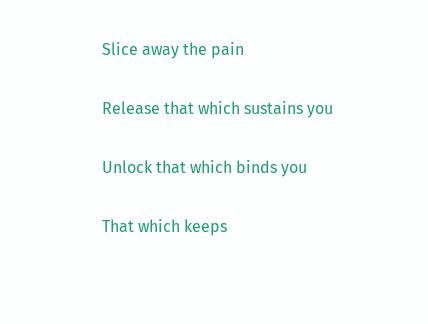Slice away the pain

Release that which sustains you

Unlock that which binds you

That which keeps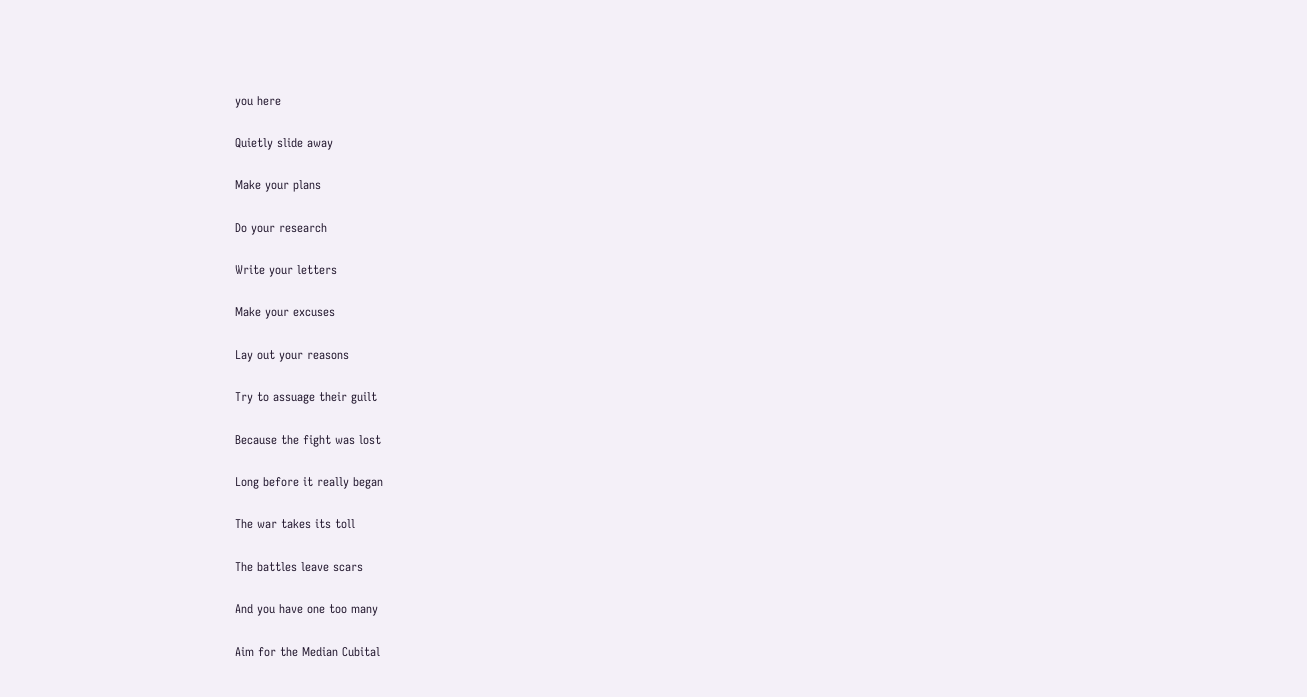you here

Quietly slide away

Make your plans

Do your research

Write your letters

Make your excuses

Lay out your reasons

Try to assuage their guilt

Because the fight was lost

Long before it really began

The war takes its toll

The battles leave scars

And you have one too many

Aim for the Median Cubital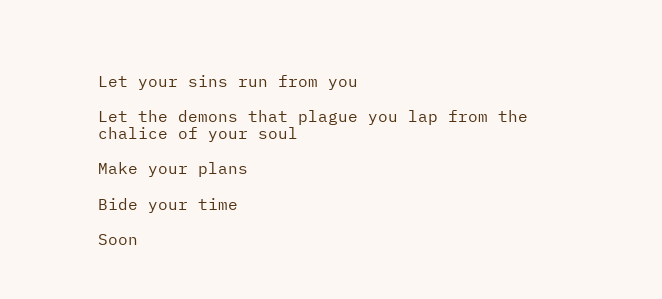Let your sins run from you

Let the demons that plague you lap from the chalice of your soul

Make your plans

Bide your time

Soon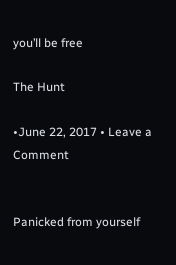you’ll be free

The Hunt

•June 22, 2017 • Leave a Comment


Panicked from yourself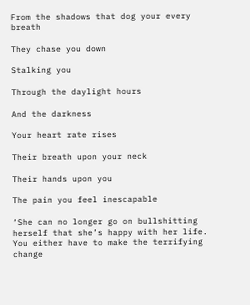From the shadows that dog your every breath

They chase you down

Stalking you

Through the daylight hours

And the darkness

Your heart rate rises

Their breath upon your neck

Their hands upon you

The pain you feel inescapable

‘She can no longer go on bullshitting herself that she’s happy with her life. You either have to make the terrifying change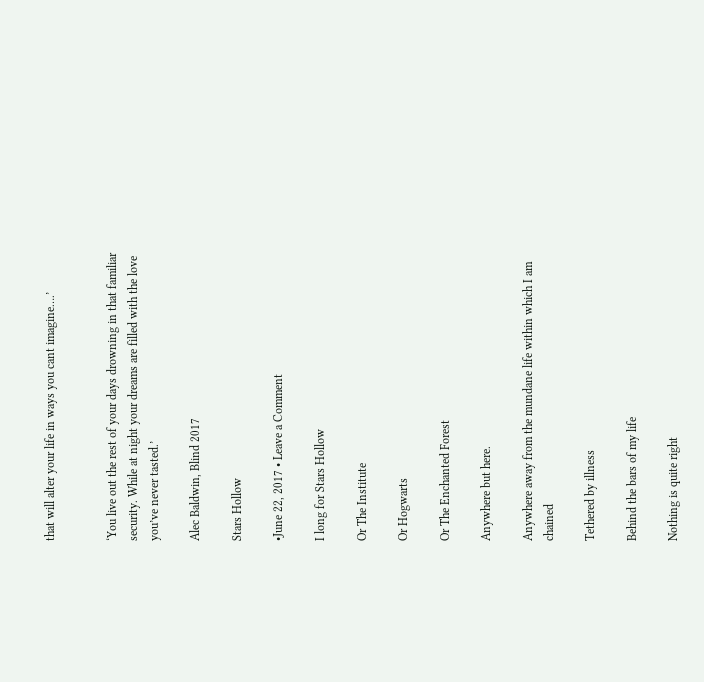that will alter your life in ways you cant imagine….’


‘You live out the rest of your days drowning in that familiar security. While at night your dreams are filled with the love you’ve never tasted.’

Alec Baldwin, Blind 2017

Stars Hollow

•June 22, 2017 • Leave a Comment

I long for Stars Hollow

Or The Institute

Or Hogwarts

Or The Enchanted Forest

Anywhere but here.

Anywhere away from the mundane life within which I am chained

Tethered by illness

Behind the bars of my life

Nothing is quite right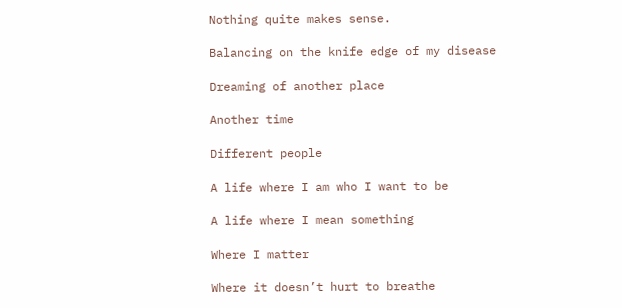Nothing quite makes sense.

Balancing on the knife edge of my disease

Dreaming of another place

Another time

Different people

A life where I am who I want to be

A life where I mean something

Where I matter

Where it doesn’t hurt to breathe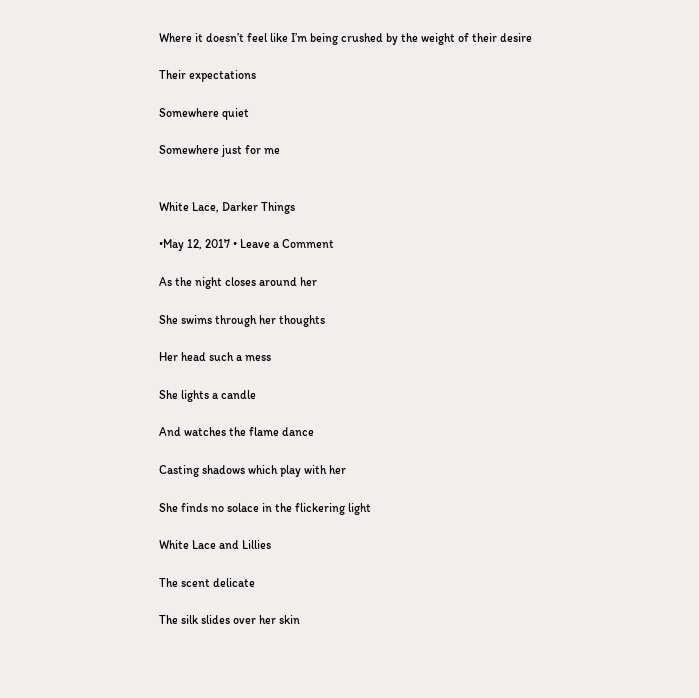Where it doesn’t feel like I’m being crushed by the weight of their desire

Their expectations

Somewhere quiet

Somewhere just for me


White Lace, Darker Things

•May 12, 2017 • Leave a Comment

As the night closes around her

She swims through her thoughts

Her head such a mess

She lights a candle

And watches the flame dance

Casting shadows which play with her

She finds no solace in the flickering light

White Lace and Lillies

The scent delicate

The silk slides over her skin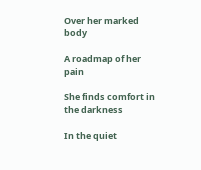Over her marked body

A roadmap of her pain

She finds comfort in the darkness

In the quiet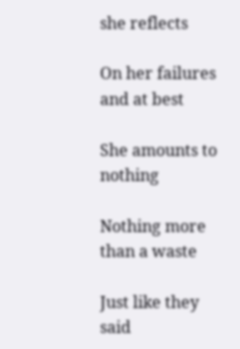she reflects

On her failures and at best

She amounts to nothing

Nothing more than a waste

Just like they said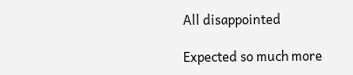All disappointed

Expected so much more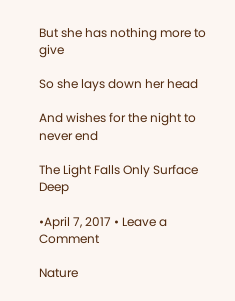But she has nothing more to give

So she lays down her head

And wishes for the night to never end

The Light Falls Only Surface Deep

•April 7, 2017 • Leave a Comment

Nature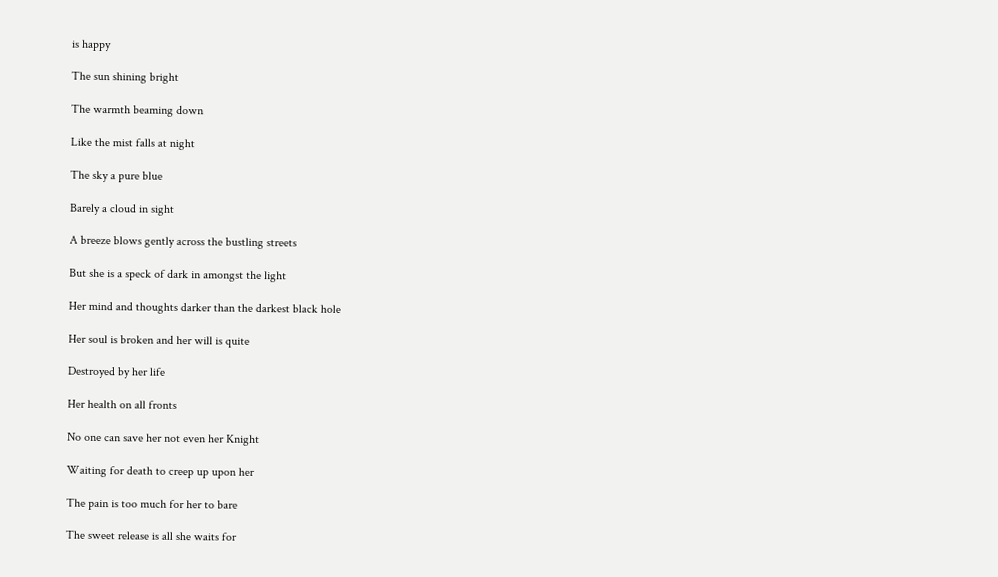is happy

The sun shining bright

The warmth beaming down

Like the mist falls at night

The sky a pure blue

Barely a cloud in sight

A breeze blows gently across the bustling streets

But she is a speck of dark in amongst the light

Her mind and thoughts darker than the darkest black hole

Her soul is broken and her will is quite

Destroyed by her life

Her health on all fronts

No one can save her not even her Knight

Waiting for death to creep up upon her

The pain is too much for her to bare

The sweet release is all she waits for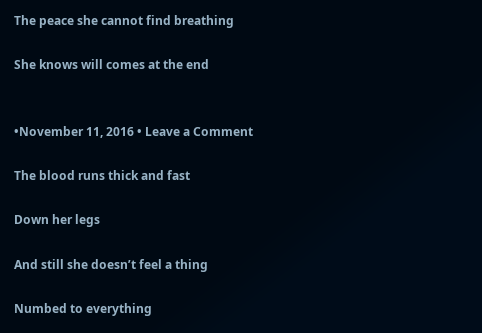The peace she cannot find breathing

She knows will comes at the end


•November 11, 2016 • Leave a Comment

The blood runs thick and fast

Down her legs

And still she doesn’t feel a thing

Numbed to everything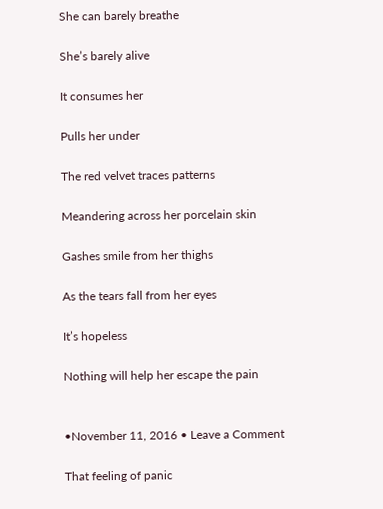She can barely breathe

She’s barely alive

It consumes her

Pulls her under

The red velvet traces patterns

Meandering across her porcelain skin

Gashes smile from her thighs

As the tears fall from her eyes

It’s hopeless

Nothing will help her escape the pain


•November 11, 2016 • Leave a Comment

That feeling of panic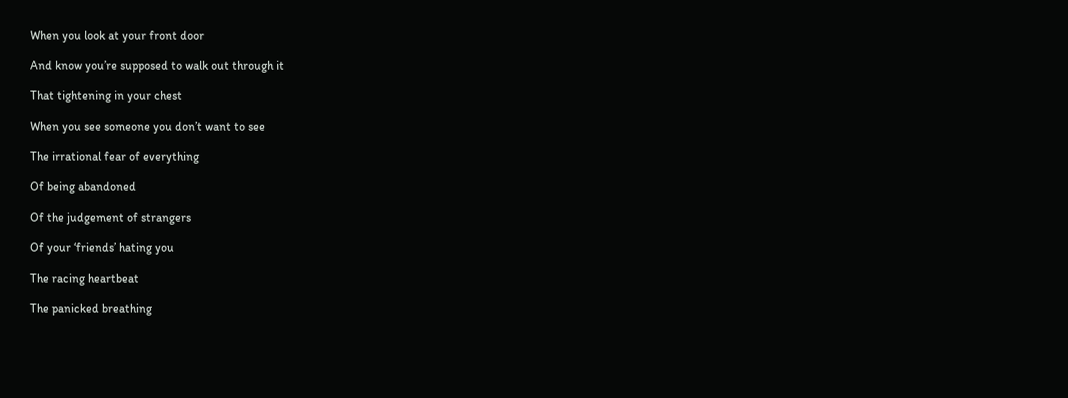When you look at your front door

And know you’re supposed to walk out through it

That tightening in your chest

When you see someone you don’t want to see

The irrational fear of everything

Of being abandoned

Of the judgement of strangers

Of your ‘friends’ hating you

The racing heartbeat

The panicked breathing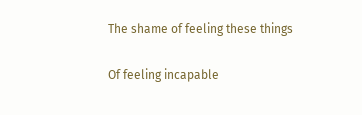The shame of feeling these things

Of feeling incapable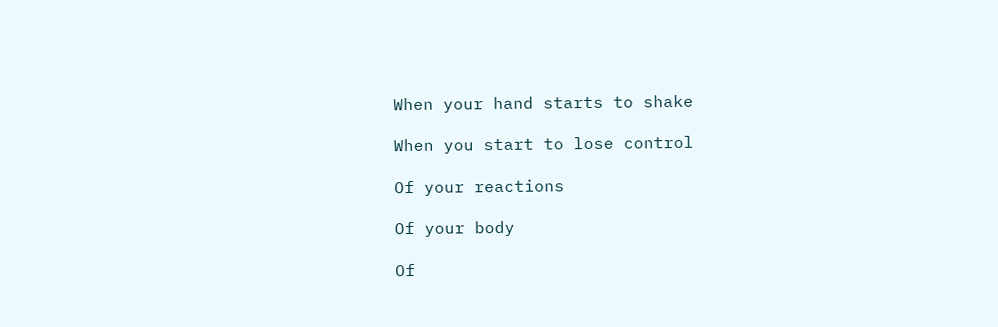When your hand starts to shake

When you start to lose control

Of your reactions

Of your body

Of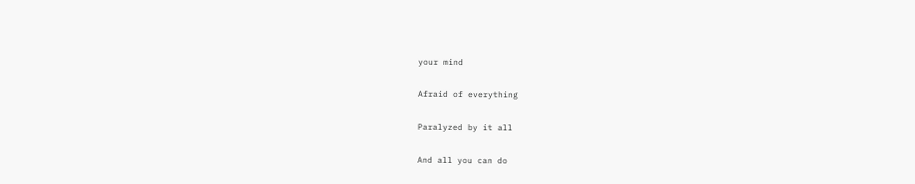your mind

Afraid of everything

Paralyzed by it all

And all you can do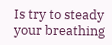Is try to steady your breathing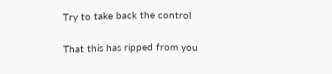Try to take back the control

That this has ripped from you